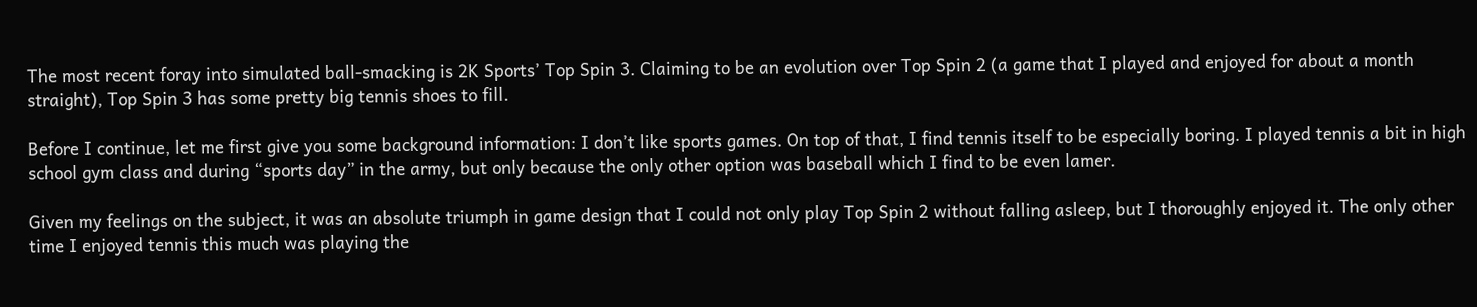The most recent foray into simulated ball-smacking is 2K Sports’ Top Spin 3. Claiming to be an evolution over Top Spin 2 (a game that I played and enjoyed for about a month straight), Top Spin 3 has some pretty big tennis shoes to fill.

Before I continue, let me first give you some background information: I don’t like sports games. On top of that, I find tennis itself to be especially boring. I played tennis a bit in high school gym class and during “sports day” in the army, but only because the only other option was baseball which I find to be even lamer.

Given my feelings on the subject, it was an absolute triumph in game design that I could not only play Top Spin 2 without falling asleep, but I thoroughly enjoyed it. The only other time I enjoyed tennis this much was playing the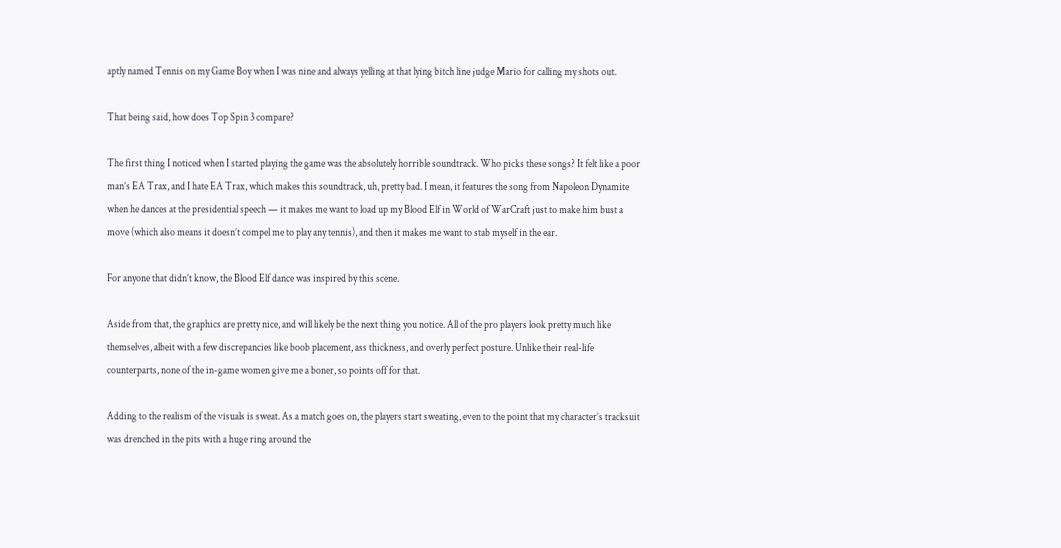aptly named Tennis on my Game Boy when I was nine and always yelling at that lying bitch line judge Mario for calling my shots out.

That being said, how does Top Spin 3 compare?

The first thing I noticed when I started playing the game was the absolutely horrible soundtrack. Who picks these songs? It felt like a poor man’s EA Trax, and I hate EA Trax, which makes this soundtrack, uh, pretty bad. I mean, it features the song from Napoleon Dynamite when he dances at the presidential speech — it makes me want to load up my Blood Elf in World of WarCraft just to make him bust a move (which also means it doesn’t compel me to play any tennis), and then it makes me want to stab myself in the ear.

For anyone that didn’t know, the Blood Elf dance was inspired by this scene.

Aside from that, the graphics are pretty nice, and will likely be the next thing you notice. All of the pro players look pretty much like themselves, albeit with a few discrepancies like boob placement, ass thickness, and overly perfect posture. Unlike their real-life counterparts, none of the in-game women give me a boner, so points off for that.

Adding to the realism of the visuals is sweat. As a match goes on, the players start sweating, even to the point that my character’s tracksuit was drenched in the pits with a huge ring around the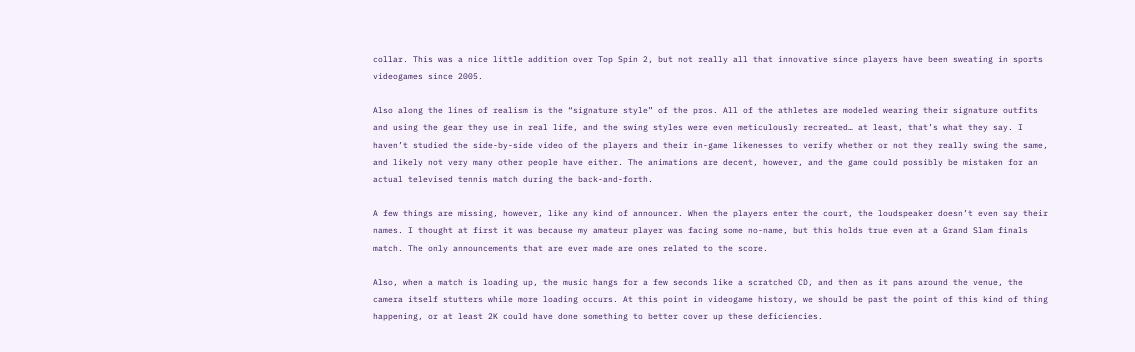collar. This was a nice little addition over Top Spin 2, but not really all that innovative since players have been sweating in sports videogames since 2005.

Also along the lines of realism is the “signature style” of the pros. All of the athletes are modeled wearing their signature outfits and using the gear they use in real life, and the swing styles were even meticulously recreated… at least, that’s what they say. I haven’t studied the side-by-side video of the players and their in-game likenesses to verify whether or not they really swing the same, and likely not very many other people have either. The animations are decent, however, and the game could possibly be mistaken for an actual televised tennis match during the back-and-forth.

A few things are missing, however, like any kind of announcer. When the players enter the court, the loudspeaker doesn’t even say their names. I thought at first it was because my amateur player was facing some no-name, but this holds true even at a Grand Slam finals match. The only announcements that are ever made are ones related to the score.

Also, when a match is loading up, the music hangs for a few seconds like a scratched CD, and then as it pans around the venue, the camera itself stutters while more loading occurs. At this point in videogame history, we should be past the point of this kind of thing happening, or at least 2K could have done something to better cover up these deficiencies.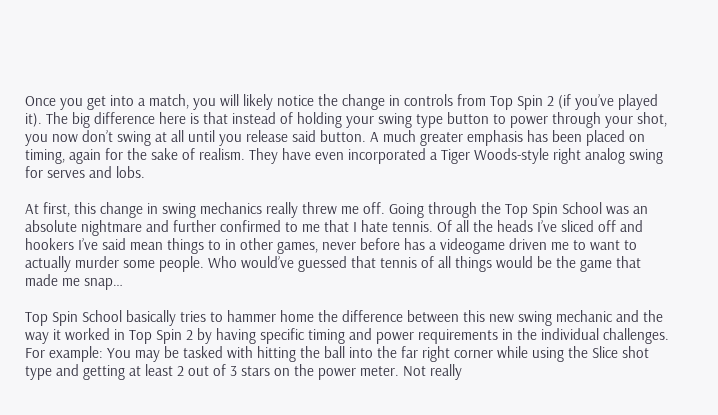Once you get into a match, you will likely notice the change in controls from Top Spin 2 (if you’ve played it). The big difference here is that instead of holding your swing type button to power through your shot, you now don’t swing at all until you release said button. A much greater emphasis has been placed on timing, again for the sake of realism. They have even incorporated a Tiger Woods-style right analog swing for serves and lobs.

At first, this change in swing mechanics really threw me off. Going through the Top Spin School was an absolute nightmare and further confirmed to me that I hate tennis. Of all the heads I’ve sliced off and hookers I’ve said mean things to in other games, never before has a videogame driven me to want to actually murder some people. Who would’ve guessed that tennis of all things would be the game that made me snap…

Top Spin School basically tries to hammer home the difference between this new swing mechanic and the way it worked in Top Spin 2 by having specific timing and power requirements in the individual challenges. For example: You may be tasked with hitting the ball into the far right corner while using the Slice shot type and getting at least 2 out of 3 stars on the power meter. Not really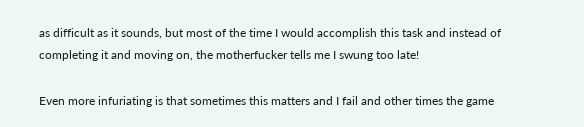as difficult as it sounds, but most of the time I would accomplish this task and instead of completing it and moving on, the motherfucker tells me I swung too late!

Even more infuriating is that sometimes this matters and I fail and other times the game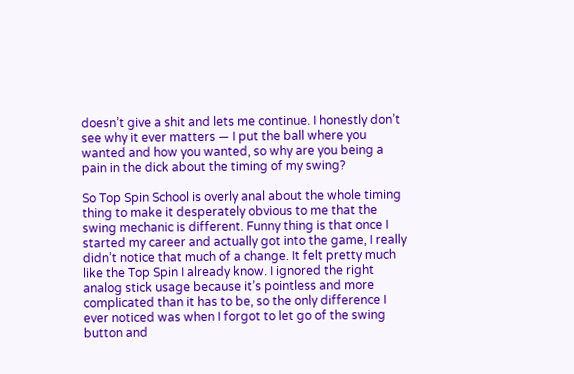doesn’t give a shit and lets me continue. I honestly don’t see why it ever matters — I put the ball where you wanted and how you wanted, so why are you being a pain in the dick about the timing of my swing?

So Top Spin School is overly anal about the whole timing thing to make it desperately obvious to me that the swing mechanic is different. Funny thing is that once I started my career and actually got into the game, I really didn’t notice that much of a change. It felt pretty much like the Top Spin I already know. I ignored the right analog stick usage because it’s pointless and more complicated than it has to be, so the only difference I ever noticed was when I forgot to let go of the swing button and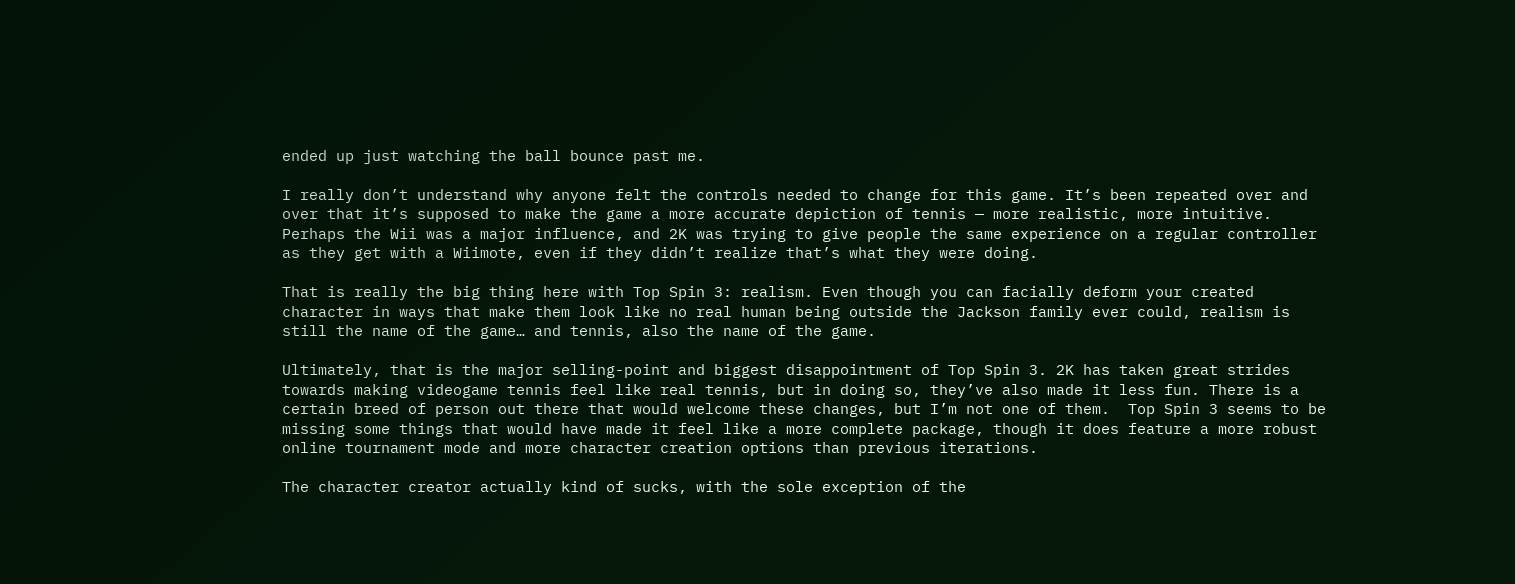ended up just watching the ball bounce past me.

I really don’t understand why anyone felt the controls needed to change for this game. It’s been repeated over and over that it’s supposed to make the game a more accurate depiction of tennis — more realistic, more intuitive. Perhaps the Wii was a major influence, and 2K was trying to give people the same experience on a regular controller as they get with a Wiimote, even if they didn’t realize that’s what they were doing.

That is really the big thing here with Top Spin 3: realism. Even though you can facially deform your created character in ways that make them look like no real human being outside the Jackson family ever could, realism is still the name of the game… and tennis, also the name of the game.

Ultimately, that is the major selling-point and biggest disappointment of Top Spin 3. 2K has taken great strides towards making videogame tennis feel like real tennis, but in doing so, they’ve also made it less fun. There is a certain breed of person out there that would welcome these changes, but I’m not one of them.  Top Spin 3 seems to be missing some things that would have made it feel like a more complete package, though it does feature a more robust online tournament mode and more character creation options than previous iterations.

The character creator actually kind of sucks, with the sole exception of the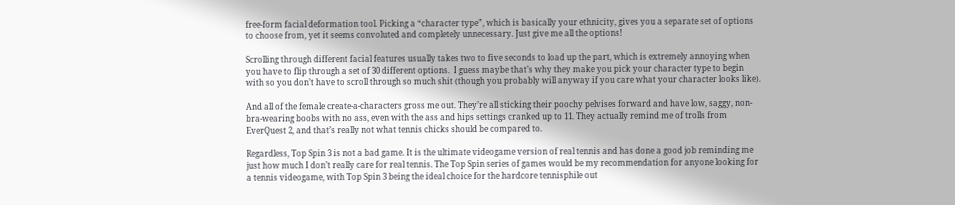free-form facial deformation tool. Picking a “character type”, which is basically your ethnicity, gives you a separate set of options to choose from, yet it seems convoluted and completely unnecessary. Just give me all the options!

Scrolling through different facial features usually takes two to five seconds to load up the part, which is extremely annoying when you have to flip through a set of 30 different options.  I guess maybe that’s why they make you pick your character type to begin with so you don’t have to scroll through so much shit (though you probably will anyway if you care what your character looks like).

And all of the female create-a-characters gross me out. They’re all sticking their poochy pelvises forward and have low, saggy, non-bra-wearing boobs with no ass, even with the ass and hips settings cranked up to 11. They actually remind me of trolls from EverQuest 2, and that’s really not what tennis chicks should be compared to.

Regardless, Top Spin 3 is not a bad game. It is the ultimate videogame version of real tennis and has done a good job reminding me just how much I don’t really care for real tennis. The Top Spin series of games would be my recommendation for anyone looking for a tennis videogame, with Top Spin 3 being the ideal choice for the hardcore tennisphile out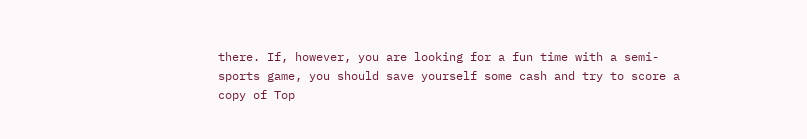there. If, however, you are looking for a fun time with a semi-sports game, you should save yourself some cash and try to score a copy of Top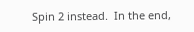Spin 2 instead.  In the end,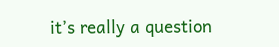it’s really a question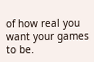of how real you want your games to be.